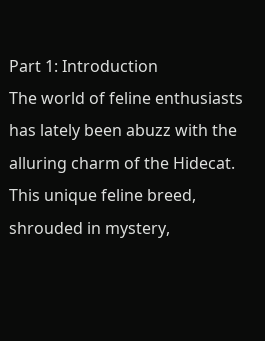Part 1: Introduction
The world of feline enthusiasts has lately been abuzz with the alluring charm of the Hidecat. This unique feline breed, shrouded in mystery,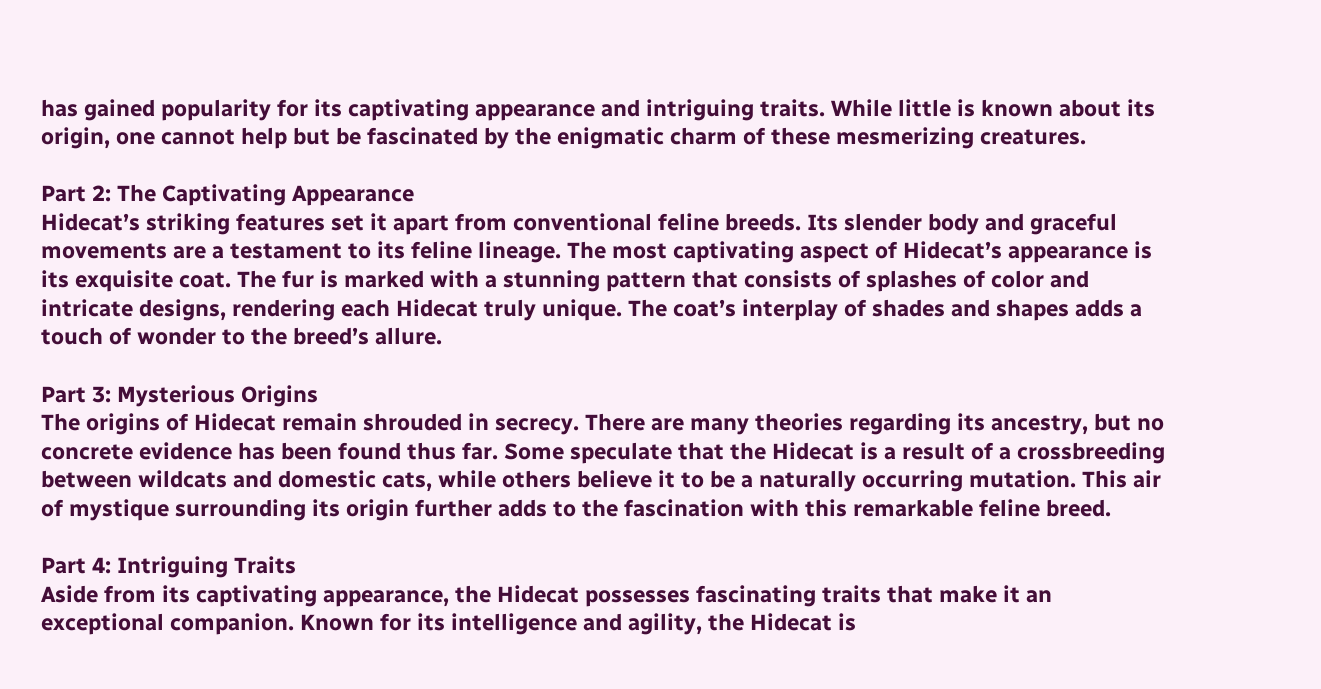has gained popularity for its captivating appearance and intriguing traits. While little is known about its origin, one cannot help but be fascinated by the enigmatic charm of these mesmerizing creatures.

Part 2: The Captivating Appearance
Hidecat’s striking features set it apart from conventional feline breeds. Its slender body and graceful movements are a testament to its feline lineage. The most captivating aspect of Hidecat’s appearance is its exquisite coat. The fur is marked with a stunning pattern that consists of splashes of color and intricate designs, rendering each Hidecat truly unique. The coat’s interplay of shades and shapes adds a touch of wonder to the breed’s allure.

Part 3: Mysterious Origins
The origins of Hidecat remain shrouded in secrecy. There are many theories regarding its ancestry, but no concrete evidence has been found thus far. Some speculate that the Hidecat is a result of a crossbreeding between wildcats and domestic cats, while others believe it to be a naturally occurring mutation. This air of mystique surrounding its origin further adds to the fascination with this remarkable feline breed.

Part 4: Intriguing Traits
Aside from its captivating appearance, the Hidecat possesses fascinating traits that make it an exceptional companion. Known for its intelligence and agility, the Hidecat is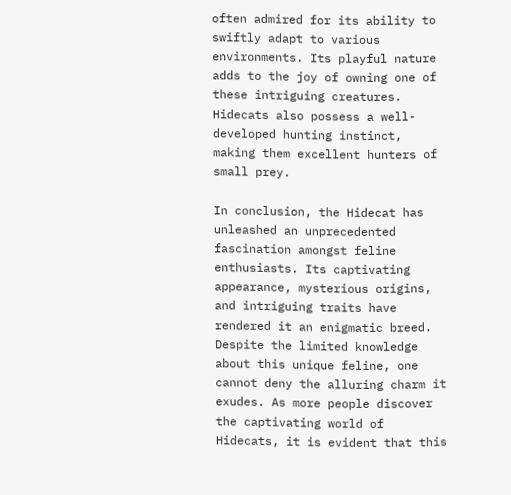often admired for its ability to swiftly adapt to various environments. Its playful nature adds to the joy of owning one of these intriguing creatures. Hidecats also possess a well-developed hunting instinct, making them excellent hunters of small prey.

In conclusion, the Hidecat has unleashed an unprecedented fascination amongst feline enthusiasts. Its captivating appearance, mysterious origins, and intriguing traits have rendered it an enigmatic breed. Despite the limited knowledge about this unique feline, one cannot deny the alluring charm it exudes. As more people discover the captivating world of Hidecats, it is evident that this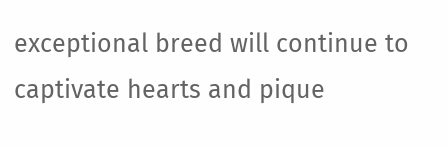exceptional breed will continue to captivate hearts and pique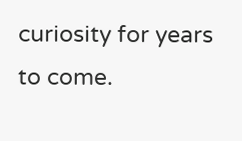curiosity for years to come.